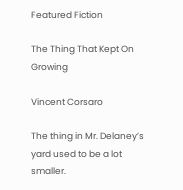Featured Fiction

The Thing That Kept On Growing

Vincent Corsaro

The thing in Mr. Delaney’s yard used to be a lot smaller.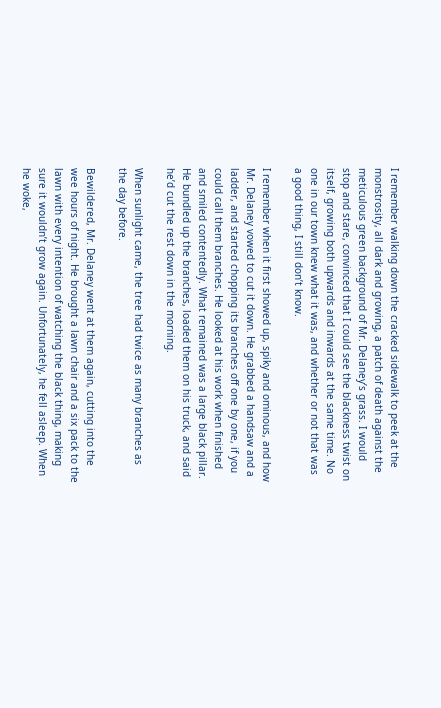I remember walking down the cracked sidewalk to peek at the monstrosity, all dark and growing, a patch of death against the meticulous green background of Mr. Delaney’s grass. I would stop and stare, convinced that I could see the blackness twist on itself, growing both upwards and inwards at the same time. No one in our town knew what it was, and whether or not that was a good thing, I still don’t know.

I remember when it first showed up, spiky and ominous, and how Mr. Delaney vowed to cut it down. He grabbed a handsaw and a ladder, and started chopping its branches off one by one, if you could call them branches. He looked at his work when finished and smiled contentedly. What remained was a large black pillar. He bundled up the branches, loaded them on his truck, and said he’d cut the rest down in the morning.

When sunlight came, the tree had twice as many branches as the day before.

Bewildered, Mr. Delaney went at them again, cutting into the wee hours of night. He brought a lawn chair and a six pack to the lawn with every intention of watching the black thing, making sure it wouldn’t grow again. Unfortunately, he fell asleep. When he woke,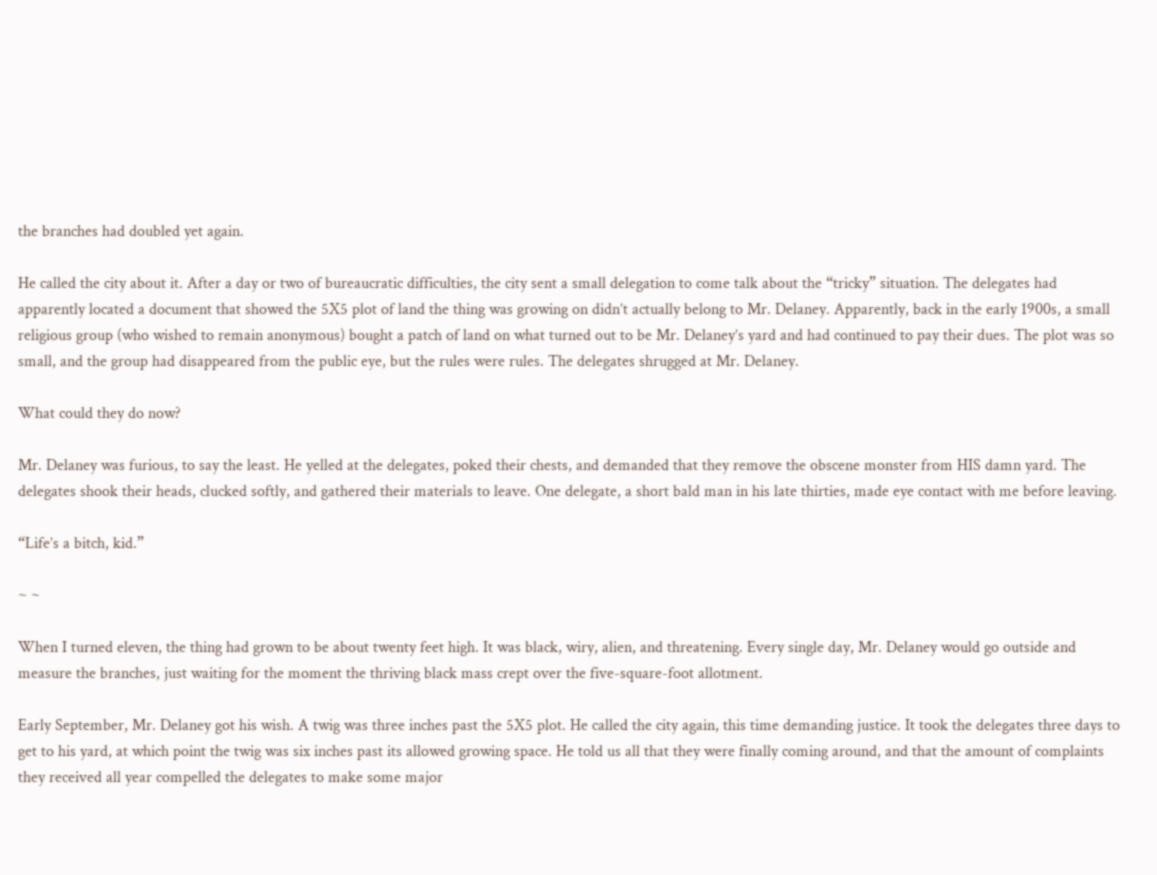the branches had doubled yet again.

He called the city about it. After a day or two of bureaucratic difficulties, the city sent a small delegation to come talk about the “tricky” situation. The delegates had apparently located a document that showed the 5X5 plot of land the thing was growing on didn’t actually belong to Mr. Delaney. Apparently, back in the early 1900s, a small religious group (who wished to remain anonymous) bought a patch of land on what turned out to be Mr. Delaney’s yard and had continued to pay their dues. The plot was so small, and the group had disappeared from the public eye, but the rules were rules. The delegates shrugged at Mr. Delaney.

What could they do now?

Mr. Delaney was furious, to say the least. He yelled at the delegates, poked their chests, and demanded that they remove the obscene monster from HIS damn yard. The delegates shook their heads, clucked softly, and gathered their materials to leave. One delegate, a short bald man in his late thirties, made eye contact with me before leaving.

“Life’s a bitch, kid.”

~ ~

When I turned eleven, the thing had grown to be about twenty feet high. It was black, wiry, alien, and threatening. Every single day, Mr. Delaney would go outside and measure the branches, just waiting for the moment the thriving black mass crept over the five-square-foot allotment.

Early September, Mr. Delaney got his wish. A twig was three inches past the 5X5 plot. He called the city again, this time demanding justice. It took the delegates three days to get to his yard, at which point the twig was six inches past its allowed growing space. He told us all that they were finally coming around, and that the amount of complaints they received all year compelled the delegates to make some major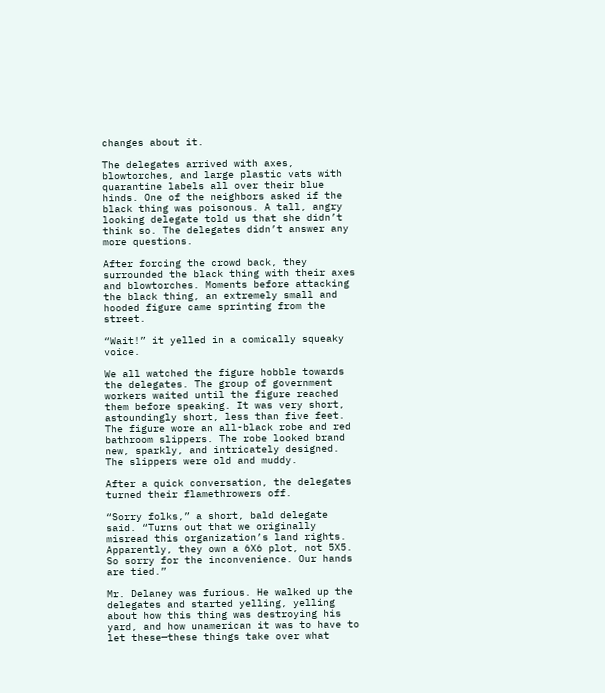changes about it.

The delegates arrived with axes, blowtorches, and large plastic vats with quarantine labels all over their blue hinds. One of the neighbors asked if the black thing was poisonous. A tall, angry looking delegate told us that she didn’t think so. The delegates didn’t answer any more questions.

After forcing the crowd back, they surrounded the black thing with their axes and blowtorches. Moments before attacking the black thing, an extremely small and hooded figure came sprinting from the street.

“Wait!” it yelled in a comically squeaky voice.

We all watched the figure hobble towards the delegates. The group of government workers waited until the figure reached them before speaking. It was very short, astoundingly short, less than five feet. The figure wore an all-black robe and red bathroom slippers. The robe looked brand new, sparkly, and intricately designed. The slippers were old and muddy.

After a quick conversation, the delegates turned their flamethrowers off.

“Sorry folks,” a short, bald delegate said. “Turns out that we originally misread this organization’s land rights. Apparently, they own a 6X6 plot, not 5X5. So sorry for the inconvenience. Our hands are tied.”

Mr. Delaney was furious. He walked up the delegates and started yelling, yelling about how this thing was destroying his yard, and how unamerican it was to have to let these—these things take over what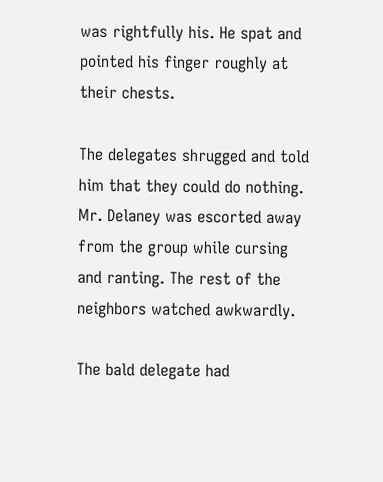was rightfully his. He spat and pointed his finger roughly at their chests.

The delegates shrugged and told him that they could do nothing. Mr. Delaney was escorted away from the group while cursing and ranting. The rest of the neighbors watched awkwardly.

The bald delegate had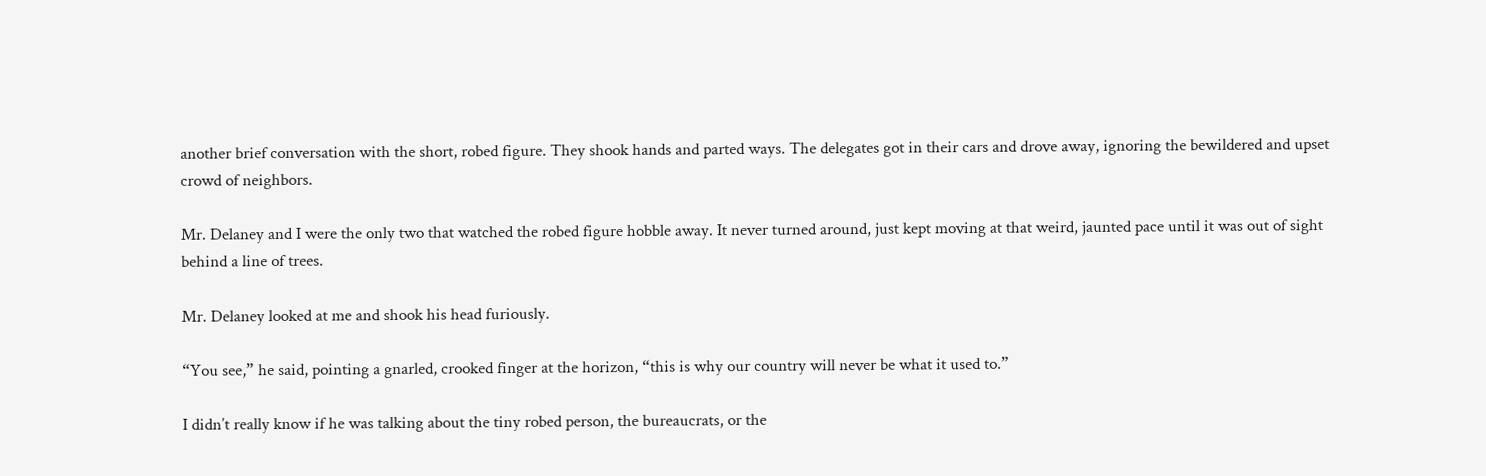another brief conversation with the short, robed figure. They shook hands and parted ways. The delegates got in their cars and drove away, ignoring the bewildered and upset crowd of neighbors.

Mr. Delaney and I were the only two that watched the robed figure hobble away. It never turned around, just kept moving at that weird, jaunted pace until it was out of sight behind a line of trees.

Mr. Delaney looked at me and shook his head furiously.

“You see,” he said, pointing a gnarled, crooked finger at the horizon, “this is why our country will never be what it used to.”

I didn’t really know if he was talking about the tiny robed person, the bureaucrats, or the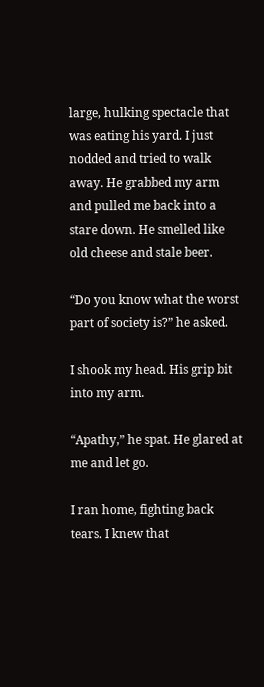large, hulking spectacle that was eating his yard. I just nodded and tried to walk away. He grabbed my arm and pulled me back into a stare down. He smelled like old cheese and stale beer.

“Do you know what the worst part of society is?” he asked.

I shook my head. His grip bit into my arm.

“Apathy,” he spat. He glared at me and let go.

I ran home, fighting back tears. I knew that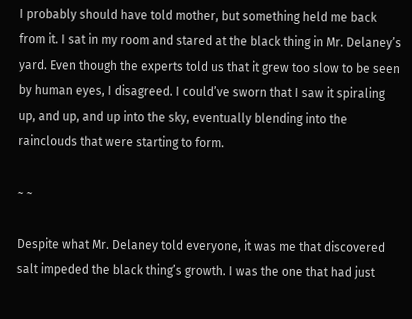I probably should have told mother, but something held me back from it. I sat in my room and stared at the black thing in Mr. Delaney’s yard. Even though the experts told us that it grew too slow to be seen by human eyes, I disagreed. I could’ve sworn that I saw it spiraling up, and up, and up into the sky, eventually blending into the rainclouds that were starting to form.

~ ~

Despite what Mr. Delaney told everyone, it was me that discovered salt impeded the black thing’s growth. I was the one that had just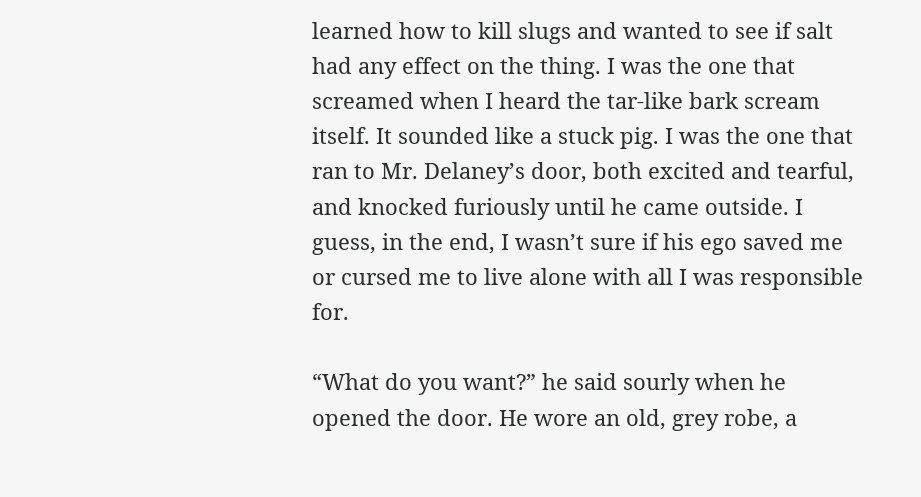learned how to kill slugs and wanted to see if salt had any effect on the thing. I was the one that screamed when I heard the tar-like bark scream itself. It sounded like a stuck pig. I was the one that ran to Mr. Delaney’s door, both excited and tearful, and knocked furiously until he came outside. I guess, in the end, I wasn’t sure if his ego saved me or cursed me to live alone with all I was responsible for.

“What do you want?” he said sourly when he opened the door. He wore an old, grey robe, a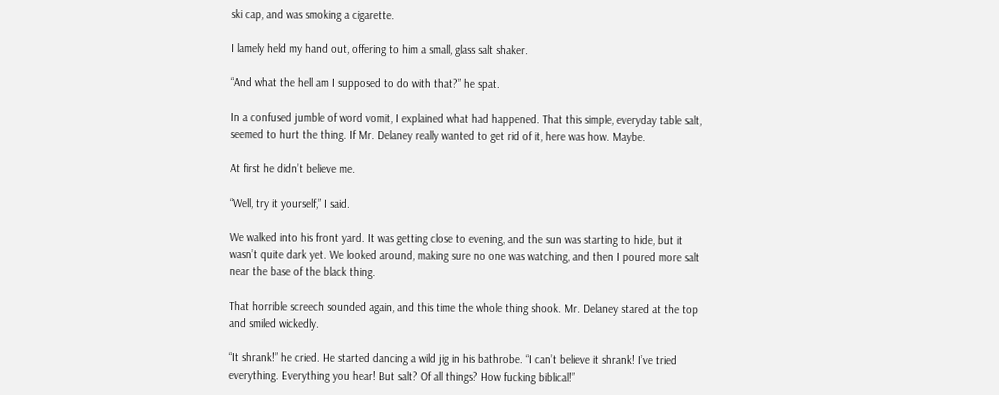ski cap, and was smoking a cigarette.

I lamely held my hand out, offering to him a small, glass salt shaker.

“And what the hell am I supposed to do with that?” he spat.

In a confused jumble of word vomit, I explained what had happened. That this simple, everyday table salt, seemed to hurt the thing. If Mr. Delaney really wanted to get rid of it, here was how. Maybe.

At first he didn’t believe me.

“Well, try it yourself,” I said.

We walked into his front yard. It was getting close to evening, and the sun was starting to hide, but it wasn’t quite dark yet. We looked around, making sure no one was watching, and then I poured more salt near the base of the black thing.

That horrible screech sounded again, and this time the whole thing shook. Mr. Delaney stared at the top and smiled wickedly.

“It shrank!” he cried. He started dancing a wild jig in his bathrobe. “I can’t believe it shrank! I’ve tried everything. Everything you hear! But salt? Of all things? How fucking biblical!”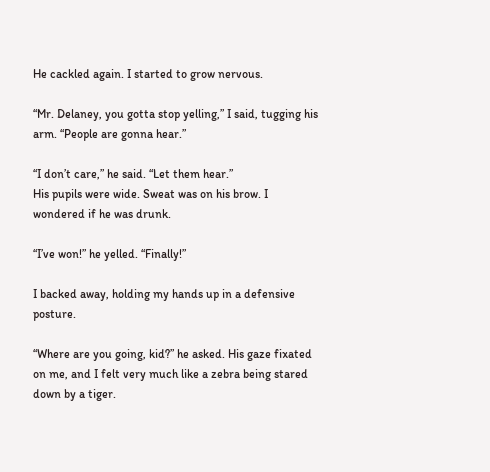He cackled again. I started to grow nervous.

“Mr. Delaney, you gotta stop yelling,” I said, tugging his arm. “People are gonna hear.”

“I don’t care,” he said. “Let them hear.”
His pupils were wide. Sweat was on his brow. I wondered if he was drunk.

“I’ve won!” he yelled. “Finally!”

I backed away, holding my hands up in a defensive posture.

“Where are you going, kid?” he asked. His gaze fixated on me, and I felt very much like a zebra being stared down by a tiger.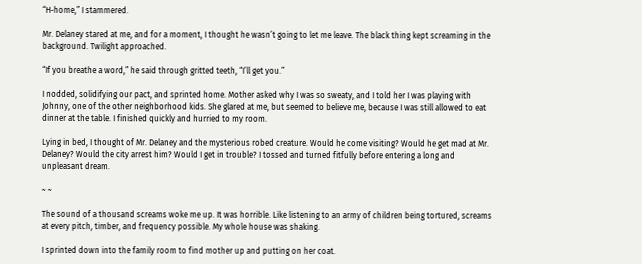“H-home,” I stammered.

Mr. Delaney stared at me, and for a moment, I thought he wasn’t going to let me leave. The black thing kept screaming in the background. Twilight approached.

“If you breathe a word,” he said through gritted teeth, “I’ll get you.”

I nodded, solidifying our pact, and sprinted home. Mother asked why I was so sweaty, and I told her I was playing with Johnny, one of the other neighborhood kids. She glared at me, but seemed to believe me, because I was still allowed to eat dinner at the table. I finished quickly and hurried to my room.

Lying in bed, I thought of Mr. Delaney and the mysterious robed creature. Would he come visiting? Would he get mad at Mr. Delaney? Would the city arrest him? Would I get in trouble? I tossed and turned fitfully before entering a long and unpleasant dream.

~ ~

The sound of a thousand screams woke me up. It was horrible. Like listening to an army of children being tortured, screams at every pitch, timber, and frequency possible. My whole house was shaking.

I sprinted down into the family room to find mother up and putting on her coat.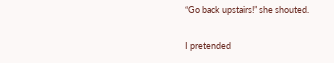“Go back upstairs!” she shouted.

I pretended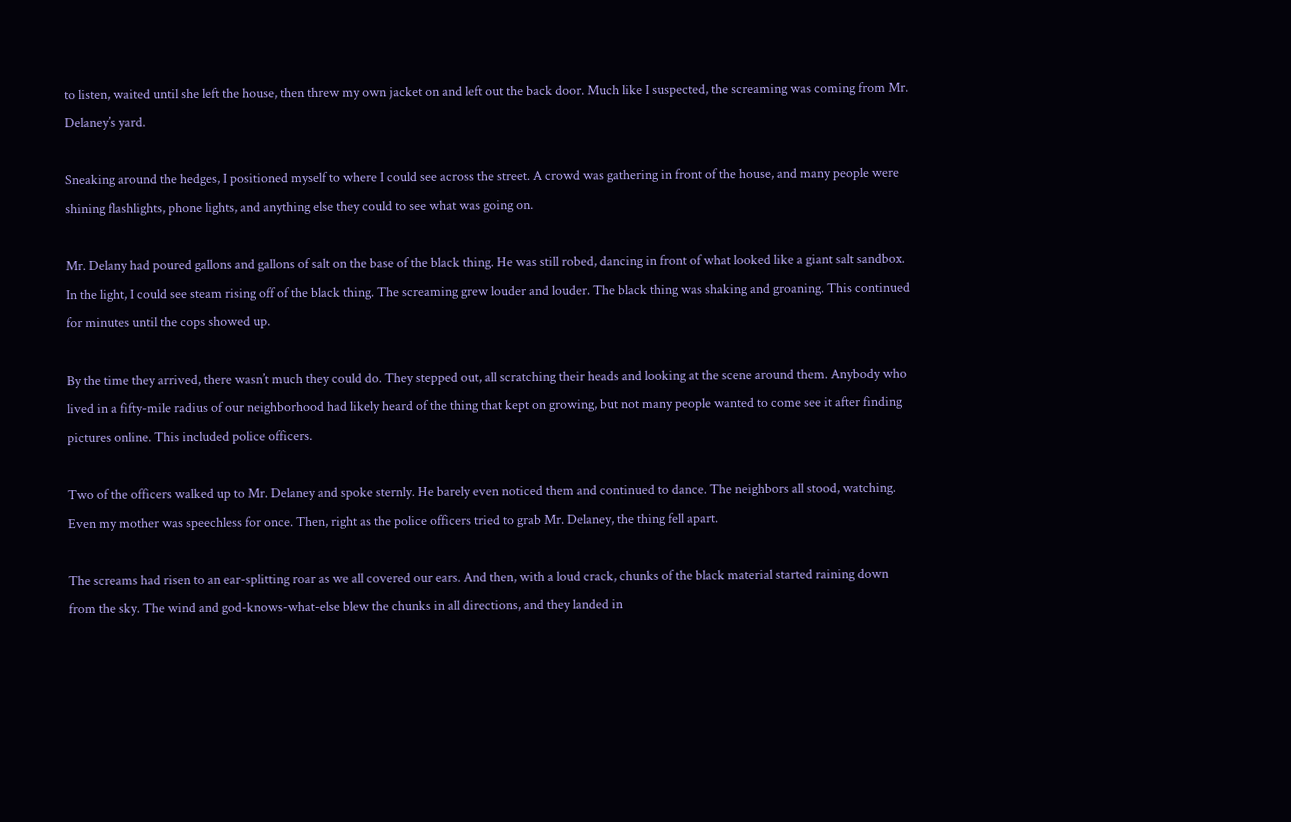to listen, waited until she left the house, then threw my own jacket on and left out the back door. Much like I suspected, the screaming was coming from Mr. Delaney’s yard.

Sneaking around the hedges, I positioned myself to where I could see across the street. A crowd was gathering in front of the house, and many people were shining flashlights, phone lights, and anything else they could to see what was going on.

Mr. Delany had poured gallons and gallons of salt on the base of the black thing. He was still robed, dancing in front of what looked like a giant salt sandbox. In the light, I could see steam rising off of the black thing. The screaming grew louder and louder. The black thing was shaking and groaning. This continued for minutes until the cops showed up.

By the time they arrived, there wasn’t much they could do. They stepped out, all scratching their heads and looking at the scene around them. Anybody who lived in a fifty-mile radius of our neighborhood had likely heard of the thing that kept on growing, but not many people wanted to come see it after finding pictures online. This included police officers.

Two of the officers walked up to Mr. Delaney and spoke sternly. He barely even noticed them and continued to dance. The neighbors all stood, watching. Even my mother was speechless for once. Then, right as the police officers tried to grab Mr. Delaney, the thing fell apart.

The screams had risen to an ear-splitting roar as we all covered our ears. And then, with a loud crack, chunks of the black material started raining down from the sky. The wind and god-knows-what-else blew the chunks in all directions, and they landed in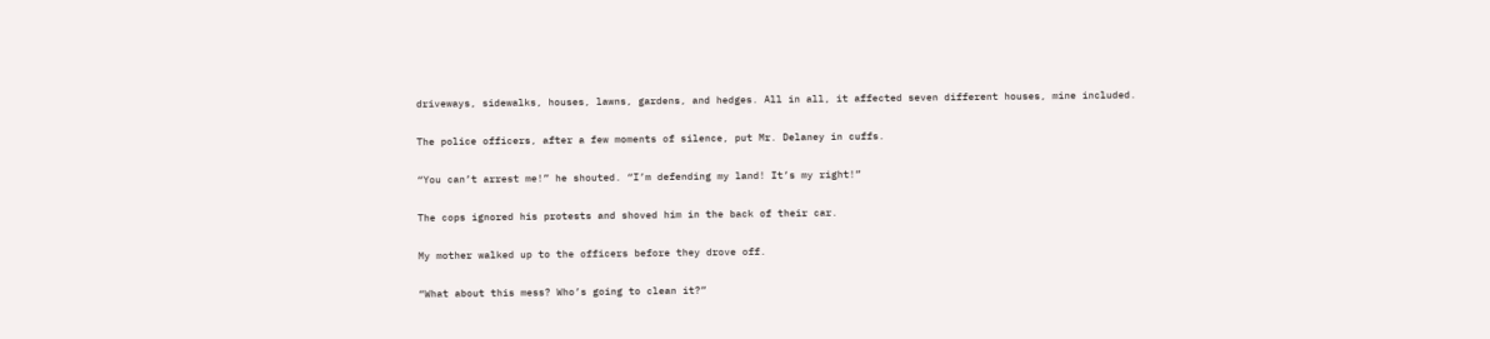driveways, sidewalks, houses, lawns, gardens, and hedges. All in all, it affected seven different houses, mine included.

The police officers, after a few moments of silence, put Mr. Delaney in cuffs.

“You can’t arrest me!” he shouted. “I’m defending my land! It’s my right!”

The cops ignored his protests and shoved him in the back of their car.

My mother walked up to the officers before they drove off.

“What about this mess? Who’s going to clean it?”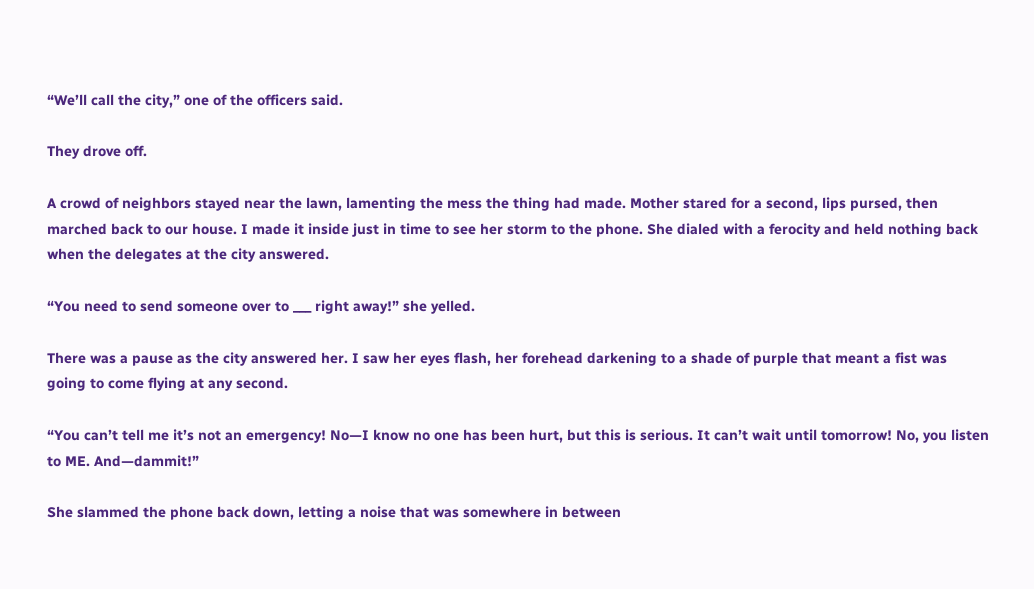“We’ll call the city,” one of the officers said.

They drove off.

A crowd of neighbors stayed near the lawn, lamenting the mess the thing had made. Mother stared for a second, lips pursed, then marched back to our house. I made it inside just in time to see her storm to the phone. She dialed with a ferocity and held nothing back when the delegates at the city answered.

“You need to send someone over to ___ right away!” she yelled.

There was a pause as the city answered her. I saw her eyes flash, her forehead darkening to a shade of purple that meant a fist was going to come flying at any second.

“You can’t tell me it’s not an emergency! No—I know no one has been hurt, but this is serious. It can’t wait until tomorrow! No, you listen to ME. And—dammit!”

She slammed the phone back down, letting a noise that was somewhere in between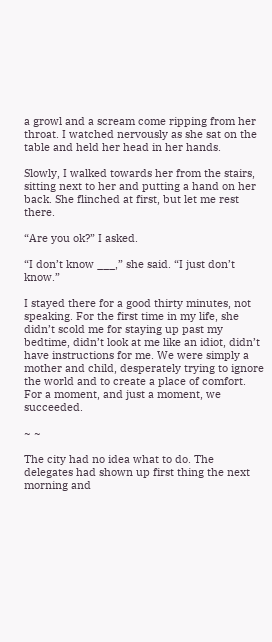a growl and a scream come ripping from her throat. I watched nervously as she sat on the table and held her head in her hands.

Slowly, I walked towards her from the stairs, sitting next to her and putting a hand on her back. She flinched at first, but let me rest there.

“Are you ok?” I asked.

“I don’t know ___,” she said. “I just don’t know.”

I stayed there for a good thirty minutes, not speaking. For the first time in my life, she didn’t scold me for staying up past my bedtime, didn’t look at me like an idiot, didn’t have instructions for me. We were simply a mother and child, desperately trying to ignore the world and to create a place of comfort. For a moment, and just a moment, we succeeded.

~ ~

The city had no idea what to do. The delegates had shown up first thing the next morning and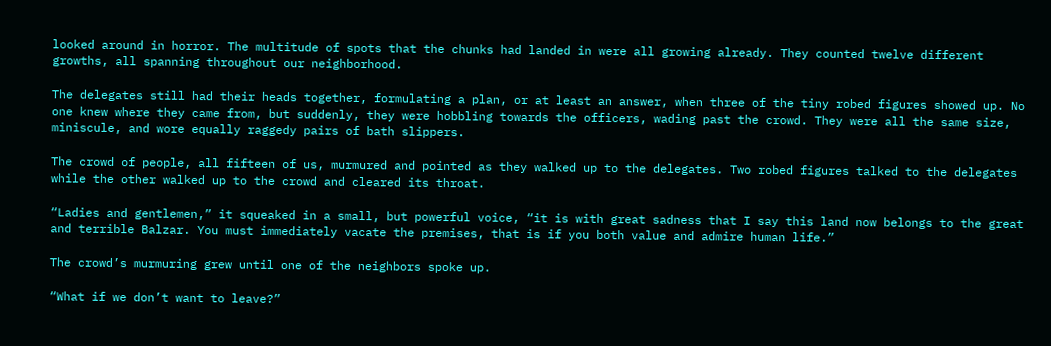looked around in horror. The multitude of spots that the chunks had landed in were all growing already. They counted twelve different growths, all spanning throughout our neighborhood.

The delegates still had their heads together, formulating a plan, or at least an answer, when three of the tiny robed figures showed up. No one knew where they came from, but suddenly, they were hobbling towards the officers, wading past the crowd. They were all the same size, miniscule, and wore equally raggedy pairs of bath slippers.

The crowd of people, all fifteen of us, murmured and pointed as they walked up to the delegates. Two robed figures talked to the delegates while the other walked up to the crowd and cleared its throat.

“Ladies and gentlemen,” it squeaked in a small, but powerful voice, “it is with great sadness that I say this land now belongs to the great and terrible Balzar. You must immediately vacate the premises, that is if you both value and admire human life.”

The crowd’s murmuring grew until one of the neighbors spoke up.

“What if we don’t want to leave?”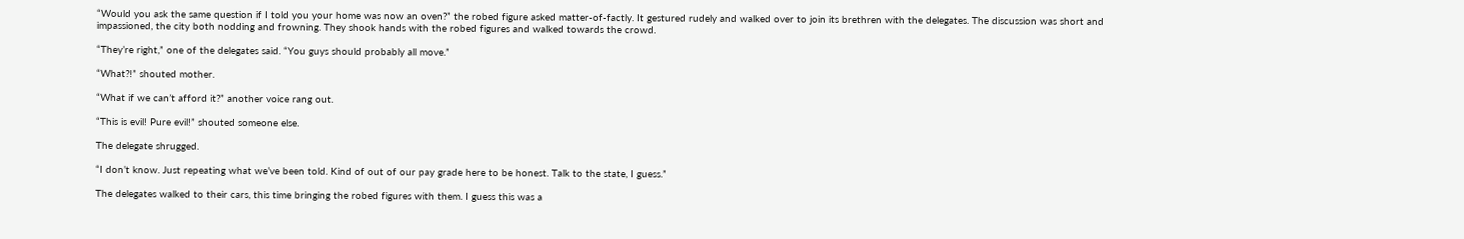“Would you ask the same question if I told you your home was now an oven?” the robed figure asked matter-of-factly. It gestured rudely and walked over to join its brethren with the delegates. The discussion was short and impassioned, the city both nodding and frowning. They shook hands with the robed figures and walked towards the crowd.

“They’re right,” one of the delegates said. “You guys should probably all move.”

“What?!” shouted mother.

“What if we can’t afford it?” another voice rang out.

“This is evil! Pure evil!” shouted someone else.

The delegate shrugged.

“I don’t know. Just repeating what we’ve been told. Kind of out of our pay grade here to be honest. Talk to the state, I guess.”

The delegates walked to their cars, this time bringing the robed figures with them. I guess this was a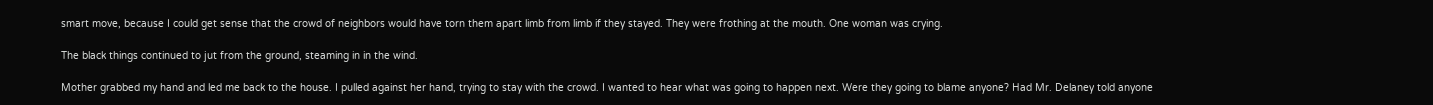smart move, because I could get sense that the crowd of neighbors would have torn them apart limb from limb if they stayed. They were frothing at the mouth. One woman was crying.

The black things continued to jut from the ground, steaming in in the wind.

Mother grabbed my hand and led me back to the house. I pulled against her hand, trying to stay with the crowd. I wanted to hear what was going to happen next. Were they going to blame anyone? Had Mr. Delaney told anyone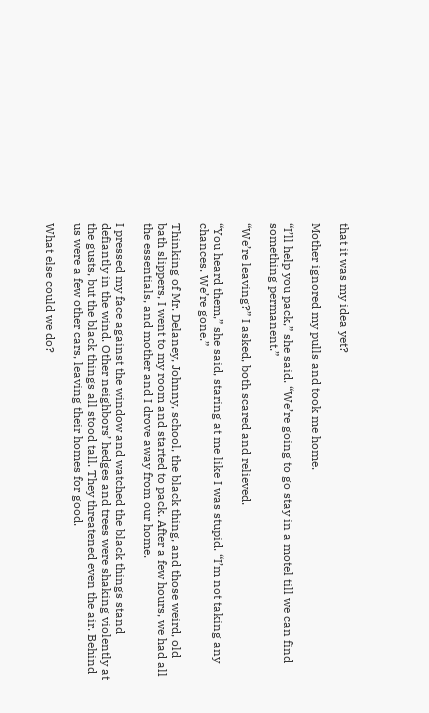that it was my idea yet?

Mother ignored my pulls and took me home.

“I’ll help you pack,” she said. “We’re going to go stay in a motel till we can find something permanent.”

“We’re leaving?” I asked, both scared and relieved.

“You heard them,” she said, staring at me like I was stupid. “I’m not taking any chances. We’re gone.”

Thinking of Mr. Delaney, Johnny, school, the black thing, and those weird, old bath slippers, I went to my room and started to pack. After a few hours, we had all the essentials, and mother and I drove away from our home.

I pressed my face against the window and watched the black things stand defiantly in the wind. Other neighbors’ hedges and trees were shaking violently at the gusts, but the black things all stood tall. They threatened even the air. Behind us were a few other cars, leaving their homes for good.

What else could we do?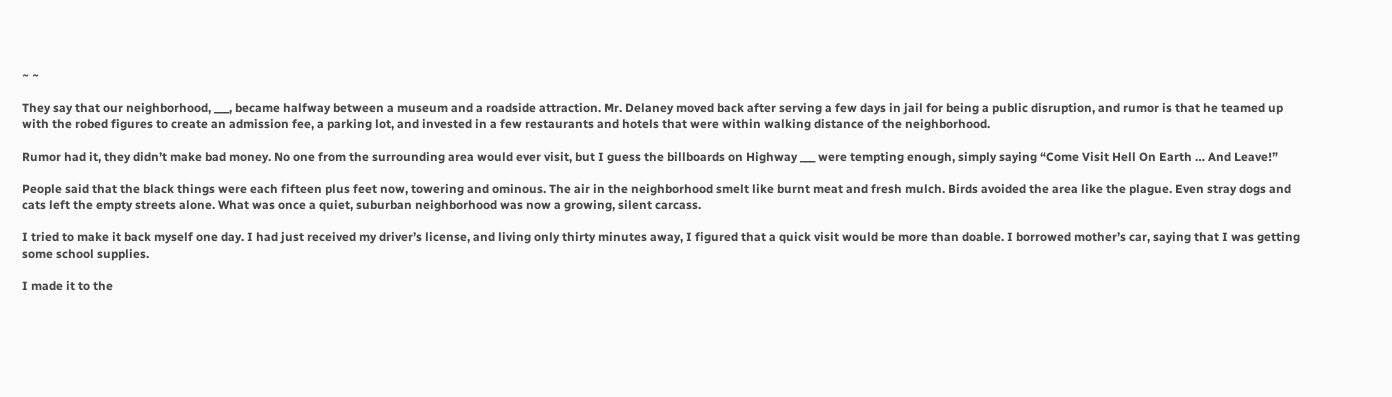~ ~

They say that our neighborhood, ___, became halfway between a museum and a roadside attraction. Mr. Delaney moved back after serving a few days in jail for being a public disruption, and rumor is that he teamed up with the robed figures to create an admission fee, a parking lot, and invested in a few restaurants and hotels that were within walking distance of the neighborhood.

Rumor had it, they didn’t make bad money. No one from the surrounding area would ever visit, but I guess the billboards on Highway ___ were tempting enough, simply saying “Come Visit Hell On Earth … And Leave!”

People said that the black things were each fifteen plus feet now, towering and ominous. The air in the neighborhood smelt like burnt meat and fresh mulch. Birds avoided the area like the plague. Even stray dogs and cats left the empty streets alone. What was once a quiet, suburban neighborhood was now a growing, silent carcass.

I tried to make it back myself one day. I had just received my driver’s license, and living only thirty minutes away, I figured that a quick visit would be more than doable. I borrowed mother’s car, saying that I was getting some school supplies.

I made it to the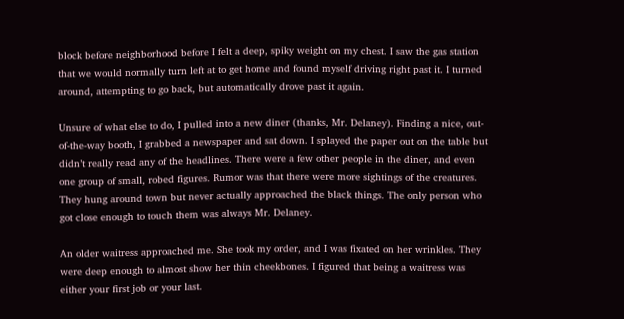block before neighborhood before I felt a deep, spiky weight on my chest. I saw the gas station that we would normally turn left at to get home and found myself driving right past it. I turned around, attempting to go back, but automatically drove past it again.

Unsure of what else to do, I pulled into a new diner (thanks, Mr. Delaney). Finding a nice, out-of-the-way booth, I grabbed a newspaper and sat down. I splayed the paper out on the table but didn’t really read any of the headlines. There were a few other people in the diner, and even one group of small, robed figures. Rumor was that there were more sightings of the creatures. They hung around town but never actually approached the black things. The only person who got close enough to touch them was always Mr. Delaney.

An older waitress approached me. She took my order, and I was fixated on her wrinkles. They were deep enough to almost show her thin cheekbones. I figured that being a waitress was either your first job or your last.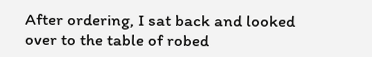After ordering, I sat back and looked over to the table of robed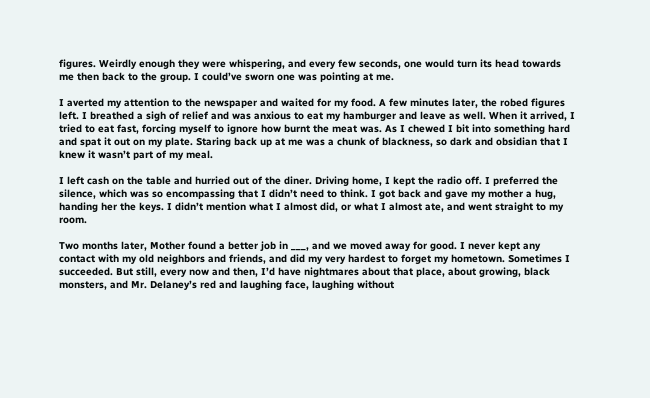figures. Weirdly enough they were whispering, and every few seconds, one would turn its head towards me then back to the group. I could’ve sworn one was pointing at me.

I averted my attention to the newspaper and waited for my food. A few minutes later, the robed figures left. I breathed a sigh of relief and was anxious to eat my hamburger and leave as well. When it arrived, I tried to eat fast, forcing myself to ignore how burnt the meat was. As I chewed I bit into something hard and spat it out on my plate. Staring back up at me was a chunk of blackness, so dark and obsidian that I knew it wasn’t part of my meal.

I left cash on the table and hurried out of the diner. Driving home, I kept the radio off. I preferred the silence, which was so encompassing that I didn’t need to think. I got back and gave my mother a hug, handing her the keys. I didn’t mention what I almost did, or what I almost ate, and went straight to my room.

Two months later, Mother found a better job in ___, and we moved away for good. I never kept any contact with my old neighbors and friends, and did my very hardest to forget my hometown. Sometimes I succeeded. But still, every now and then, I’d have nightmares about that place, about growing, black monsters, and Mr. Delaney’s red and laughing face, laughing without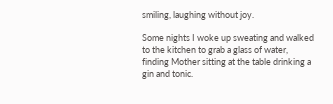smiling, laughing without joy.

Some nights I woke up sweating and walked to the kitchen to grab a glass of water, finding Mother sitting at the table drinking a gin and tonic.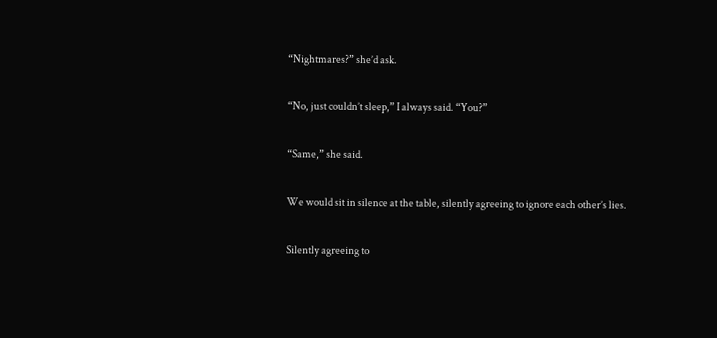“Nightmares?” she’d ask.

“No, just couldn’t sleep,” I always said. “You?”

“Same,” she said.

We would sit in silence at the table, silently agreeing to ignore each other’s lies.

Silently agreeing to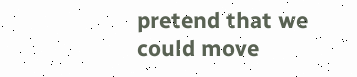pretend that we could move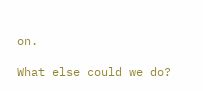on.

What else could we do?